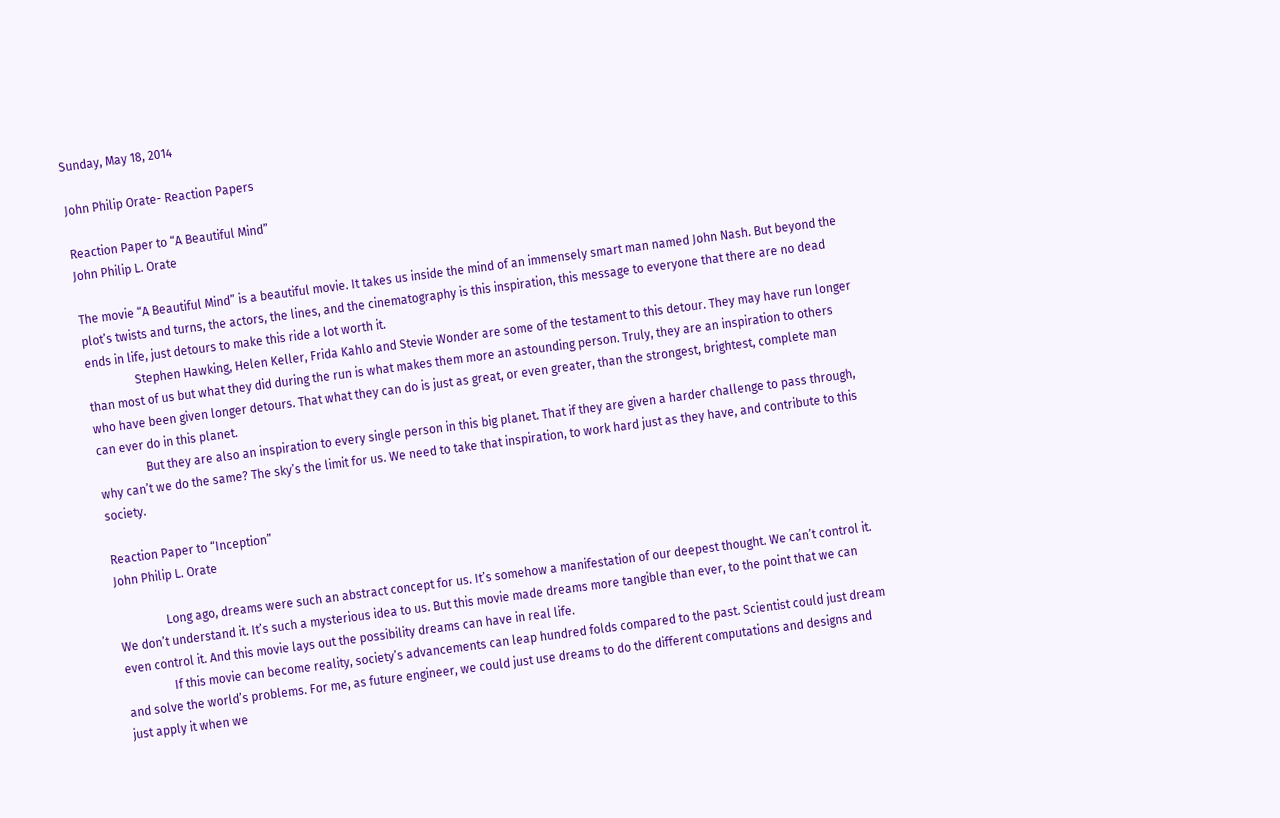Sunday, May 18, 2014

John Philip Orate- Reaction Papers

Reaction Paper to “A Beautiful Mind”
John Philip L. Orate

The movie “A Beautiful Mind” is a beautiful movie. It takes us inside the mind of an immensely smart man named John Nash. But beyond the plot’s twists and turns, the actors, the lines, and the cinematography is this inspiration, this message to everyone that there are no dead ends in life, just detours to make this ride a lot worth it.
                Stephen Hawking, Helen Keller, Frida Kahlo and Stevie Wonder are some of the testament to this detour. They may have run longer than most of us but what they did during the run is what makes them more an astounding person. Truly, they are an inspiration to others who have been given longer detours. That what they can do is just as great, or even greater, than the strongest, brightest, complete man can ever do in this planet.
                But they are also an inspiration to every single person in this big planet. That if they are given a harder challenge to pass through, why can’t we do the same? The sky’s the limit for us. We need to take that inspiration, to work hard just as they have, and contribute to this society.

Reaction Paper to “Inception”
John Philip L. Orate

                Long ago, dreams were such an abstract concept for us. It’s somehow a manifestation of our deepest thought. We can’t control it. We don’t understand it. It’s such a mysterious idea to us. But this movie made dreams more tangible than ever, to the point that we can even control it. And this movie lays out the possibility dreams can have in real life.
                If this movie can become reality, society’s advancements can leap hundred folds compared to the past. Scientist could just dream and solve the world’s problems. For me, as future engineer, we could just use dreams to do the different computations and designs and just apply it when we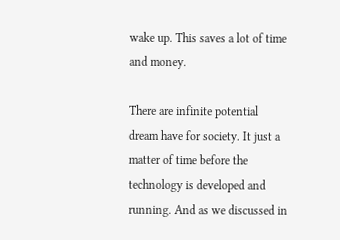wake up. This saves a lot of time and money.

There are infinite potential dream have for society. It just a matter of time before the technology is developed and running. And as we discussed in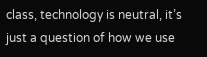class, technology is neutral, it’s just a question of how we use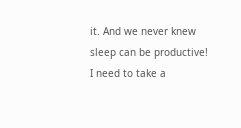it. And we never knew sleep can be productive! I need to take a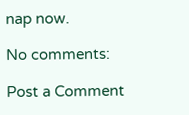nap now.

No comments:

Post a Comment